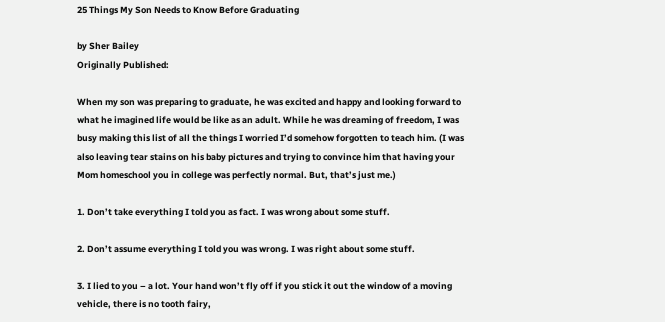25 Things My Son Needs to Know Before Graduating

by Sher Bailey
Originally Published:

When my son was preparing to graduate, he was excited and happy and looking forward to what he imagined life would be like as an adult. While he was dreaming of freedom, I was busy making this list of all the things I worried I’d somehow forgotten to teach him. (I was also leaving tear stains on his baby pictures and trying to convince him that having your Mom homeschool you in college was perfectly normal. But, that’s just me.)

1. Don’t take everything I told you as fact. I was wrong about some stuff.

2. Don’t assume everything I told you was wrong. I was right about some stuff.

3. I lied to you – a lot. Your hand won’t fly off if you stick it out the window of a moving vehicle, there is no tooth fairy,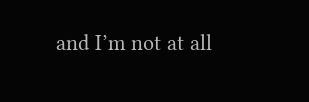and I’m not at all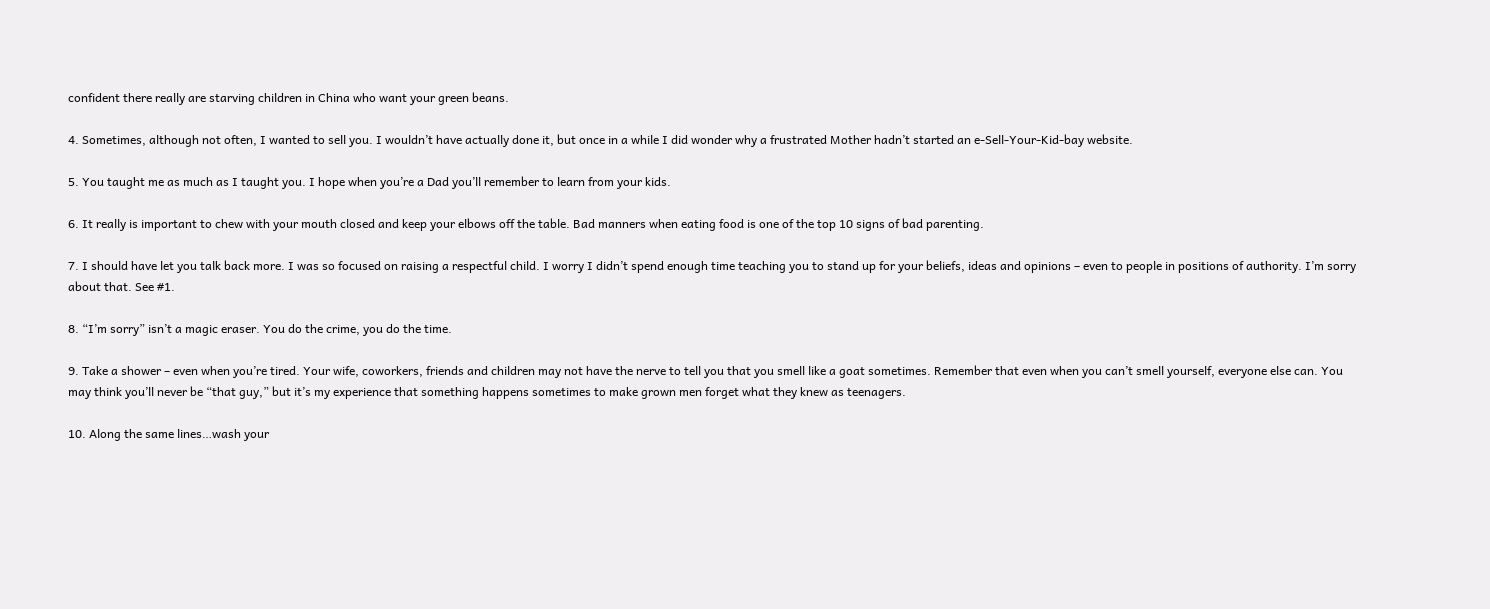confident there really are starving children in China who want your green beans.

4. Sometimes, although not often, I wanted to sell you. I wouldn’t have actually done it, but once in a while I did wonder why a frustrated Mother hadn’t started an e-Sell-Your-Kid-bay website.

5. You taught me as much as I taught you. I hope when you’re a Dad you’ll remember to learn from your kids.

6. It really is important to chew with your mouth closed and keep your elbows off the table. Bad manners when eating food is one of the top 10 signs of bad parenting.

7. I should have let you talk back more. I was so focused on raising a respectful child. I worry I didn’t spend enough time teaching you to stand up for your beliefs, ideas and opinions – even to people in positions of authority. I’m sorry about that. See #1.

8. “I’m sorry” isn’t a magic eraser. You do the crime, you do the time.

9. Take a shower – even when you’re tired. Your wife, coworkers, friends and children may not have the nerve to tell you that you smell like a goat sometimes. Remember that even when you can’t smell yourself, everyone else can. You may think you’ll never be “that guy,” but it’s my experience that something happens sometimes to make grown men forget what they knew as teenagers.

10. Along the same lines…wash your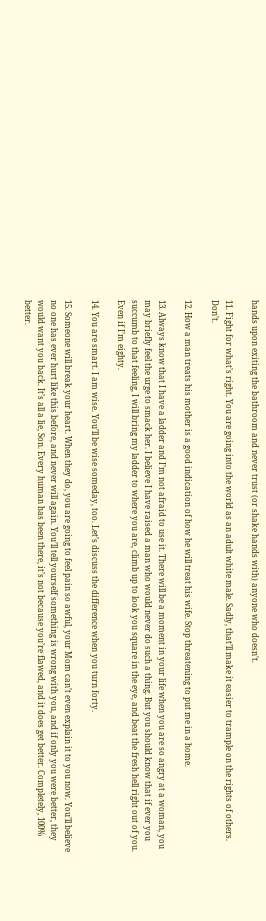hands upon exiting the bathroom and never trust (or shake hands with) anyone who doesn’t.

11. Fight for what’s right. You are going into the world as an adult white male. Sadly, that’ll make it easier to trample on the rights of others. Don’t.

12. How a man treats his mother is a good indication of how he will treat his wife. Stop threatening to put me in a home.

13. Always know that I have a ladder and I’m not afraid to use it. There will be a moment in your life when you are so angry at a woman, you may briefly feel the urge to smack her. I believe I have raised a man who would never do such a thing. But you should know that if ever you succumb to that feeling, I will bring my ladder to where you are, climb up to look you square in the eye, and beat the fresh hell right out of you. Even if I’m eighty.

14. You are smart. I am wise. You’ll be wise someday, too. Let’s discuss the difference when you turn forty.

15. Someone will break your heart. When they do, you are going to feel pain so awful, your Mom can’t even explain it to you now. You’ll believe no one has ever hurt like this before, and never will again. You’ll tell yourself something is wrong with you, and if only you were better, they would want you back. It’s all a lie, Son. Every human has been there, it’s not because you’re flawed, and it does get better. Completely, 100% better.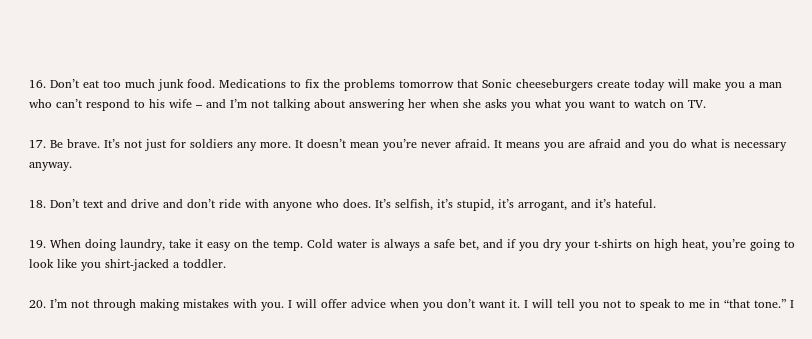16. Don’t eat too much junk food. Medications to fix the problems tomorrow that Sonic cheeseburgers create today will make you a man who can’t respond to his wife – and I’m not talking about answering her when she asks you what you want to watch on TV.

17. Be brave. It’s not just for soldiers any more. It doesn’t mean you’re never afraid. It means you are afraid and you do what is necessary anyway.

18. Don’t text and drive and don’t ride with anyone who does. It’s selfish, it’s stupid, it’s arrogant, and it’s hateful.

19. When doing laundry, take it easy on the temp. Cold water is always a safe bet, and if you dry your t-shirts on high heat, you’re going to look like you shirt-jacked a toddler.

20. I’m not through making mistakes with you. I will offer advice when you don’t want it. I will tell you not to speak to me in “that tone.” I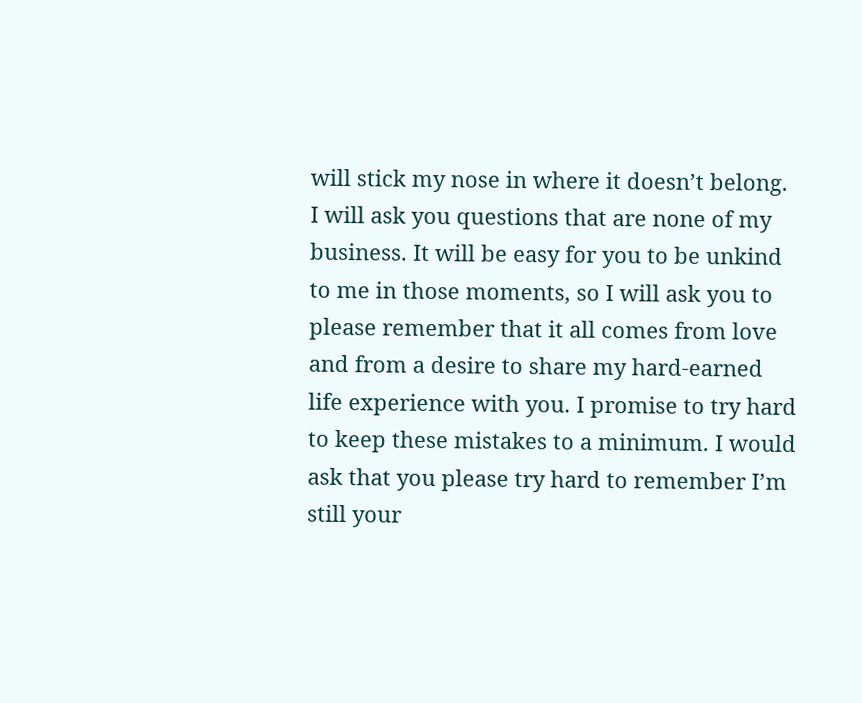will stick my nose in where it doesn’t belong. I will ask you questions that are none of my business. It will be easy for you to be unkind to me in those moments, so I will ask you to please remember that it all comes from love and from a desire to share my hard-earned life experience with you. I promise to try hard to keep these mistakes to a minimum. I would ask that you please try hard to remember I’m still your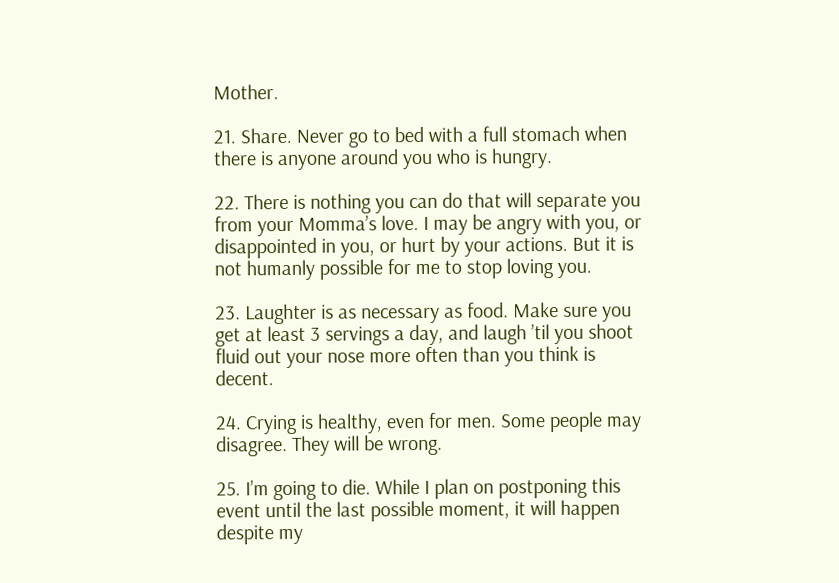Mother.

21. Share. Never go to bed with a full stomach when there is anyone around you who is hungry.

22. There is nothing you can do that will separate you from your Momma’s love. I may be angry with you, or disappointed in you, or hurt by your actions. But it is not humanly possible for me to stop loving you.

23. Laughter is as necessary as food. Make sure you get at least 3 servings a day, and laugh ’til you shoot fluid out your nose more often than you think is decent.

24. Crying is healthy, even for men. Some people may disagree. They will be wrong.

25. I’m going to die. While I plan on postponing this event until the last possible moment, it will happen despite my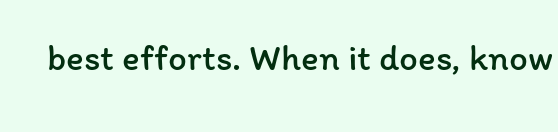best efforts. When it does, know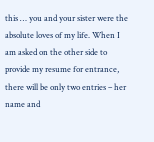this … you and your sister were the absolute loves of my life. When I am asked on the other side to provide my resume for entrance, there will be only two entries – her name and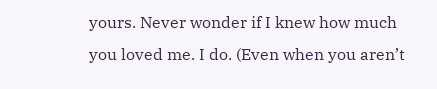yours. Never wonder if I knew how much you loved me. I do. (Even when you aren’t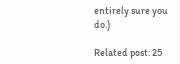entirely sure you do.)

Related post: 25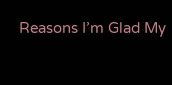Reasons I’m Glad My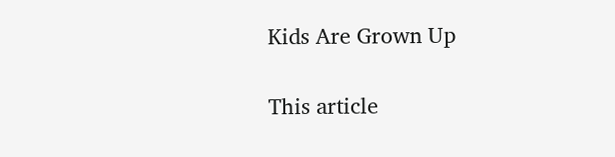Kids Are Grown Up

This article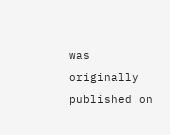was originally published on